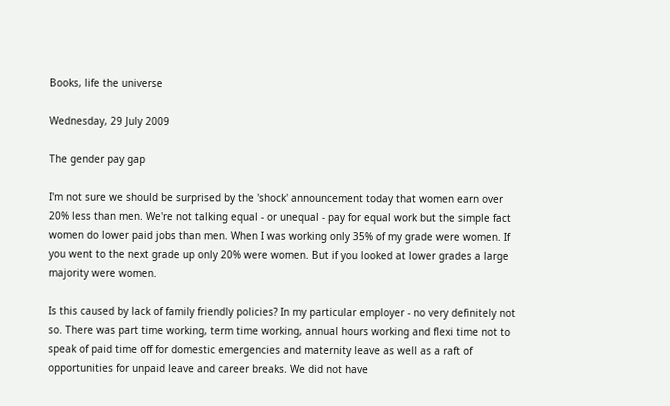Books, life the universe

Wednesday, 29 July 2009

The gender pay gap

I'm not sure we should be surprised by the 'shock' announcement today that women earn over 20% less than men. We're not talking equal - or unequal - pay for equal work but the simple fact women do lower paid jobs than men. When I was working only 35% of my grade were women. If you went to the next grade up only 20% were women. But if you looked at lower grades a large majority were women.

Is this caused by lack of family friendly policies? In my particular employer - no very definitely not so. There was part time working, term time working, annual hours working and flexi time not to speak of paid time off for domestic emergencies and maternity leave as well as a raft of opportunities for unpaid leave and career breaks. We did not have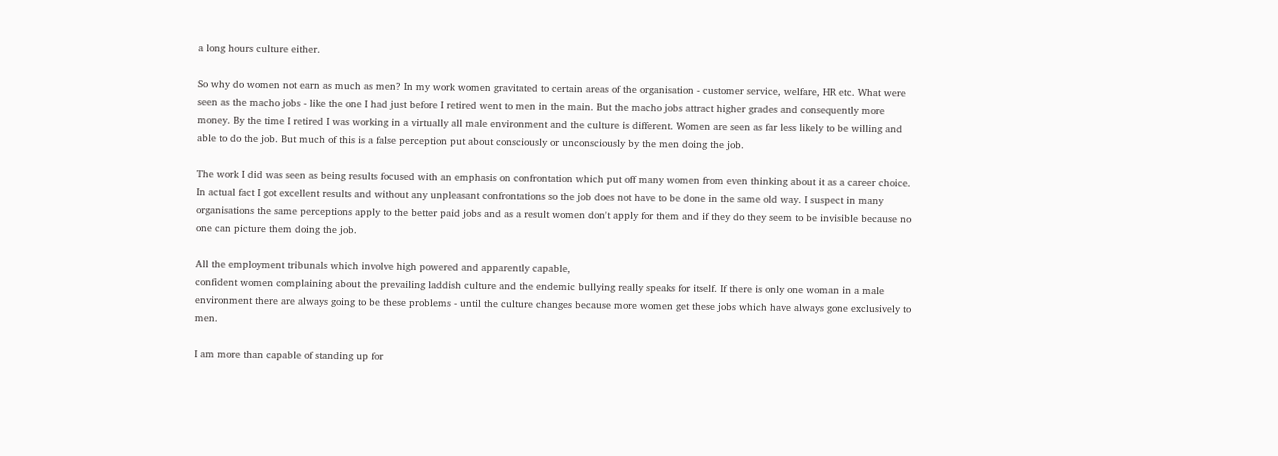a long hours culture either.

So why do women not earn as much as men? In my work women gravitated to certain areas of the organisation - customer service, welfare, HR etc. What were seen as the macho jobs - like the one I had just before I retired went to men in the main. But the macho jobs attract higher grades and consequently more money. By the time I retired I was working in a virtually all male environment and the culture is different. Women are seen as far less likely to be willing and able to do the job. But much of this is a false perception put about consciously or unconsciously by the men doing the job.

The work I did was seen as being results focused with an emphasis on confrontation which put off many women from even thinking about it as a career choice. In actual fact I got excellent results and without any unpleasant confrontations so the job does not have to be done in the same old way. I suspect in many organisations the same perceptions apply to the better paid jobs and as a result women don't apply for them and if they do they seem to be invisible because no one can picture them doing the job.

All the employment tribunals which involve high powered and apparently capable,
confident women complaining about the prevailing laddish culture and the endemic bullying really speaks for itself. If there is only one woman in a male environment there are always going to be these problems - until the culture changes because more women get these jobs which have always gone exclusively to men.

I am more than capable of standing up for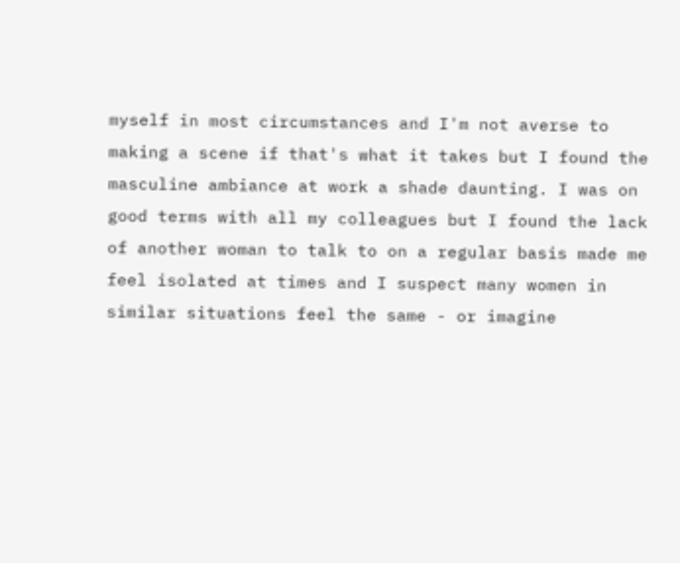myself in most circumstances and I'm not averse to making a scene if that's what it takes but I found the masculine ambiance at work a shade daunting. I was on good terms with all my colleagues but I found the lack of another woman to talk to on a regular basis made me feel isolated at times and I suspect many women in similar situations feel the same - or imagine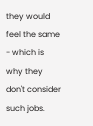they would feel the same - which is why they don't consider such jobs.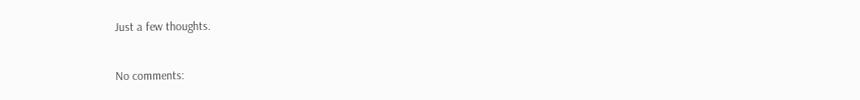Just a few thoughts.

No comments: